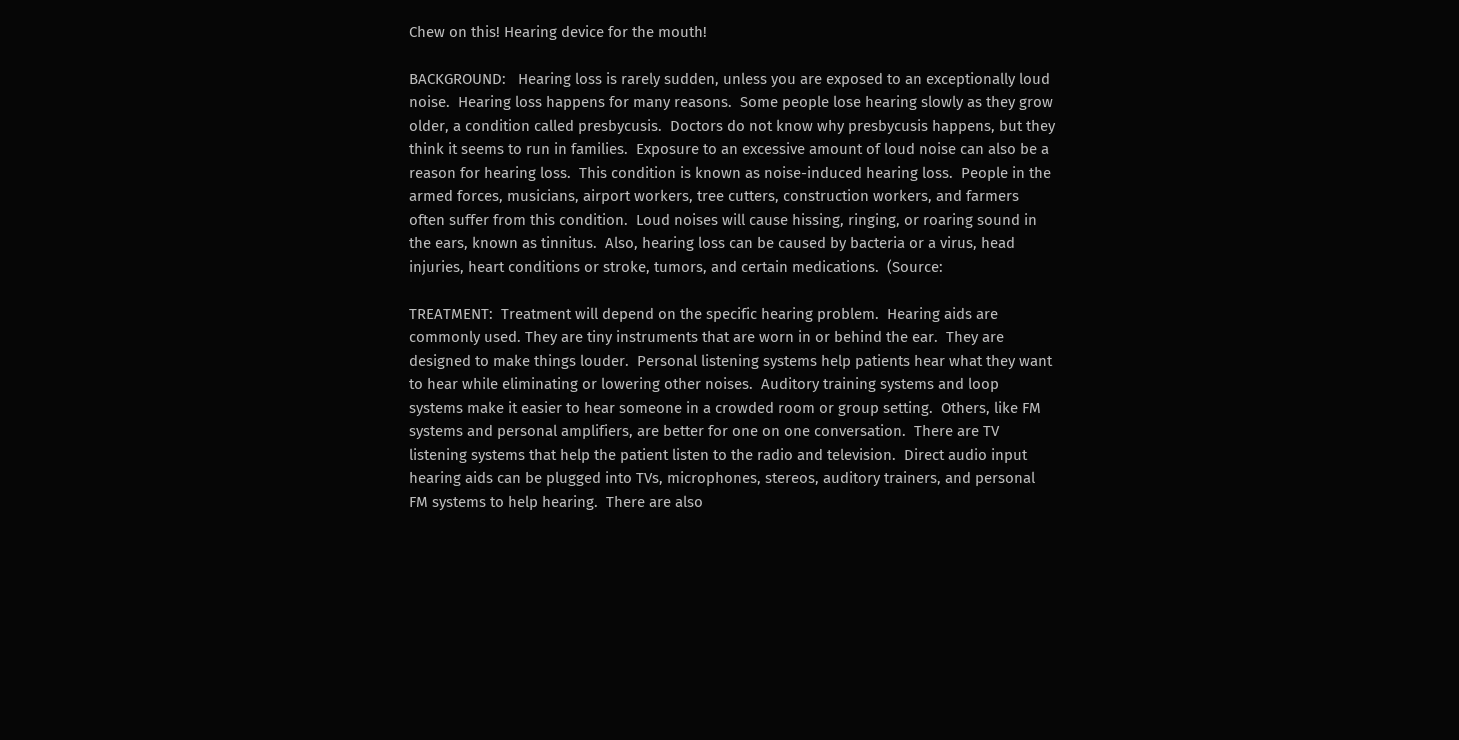Chew on this! Hearing device for the mouth!

BACKGROUND:   Hearing loss is rarely sudden, unless you are exposed to an exceptionally loud noise.  Hearing loss happens for many reasons.  Some people lose hearing slowly as they grow older, a condition called presbycusis.  Doctors do not know why presbycusis happens, but they think it seems to run in families.  Exposure to an excessive amount of loud noise can also be a reason for hearing loss.  This condition is known as noise-induced hearing loss.  People in the armed forces, musicians, airport workers, tree cutters, construction workers, and farmers often suffer from this condition.  Loud noises will cause hissing, ringing, or roaring sound in the ears, known as tinnitus.  Also, hearing loss can be caused by bacteria or a virus, head injuries, heart conditions or stroke, tumors, and certain medications.  (Source:

TREATMENT:  Treatment will depend on the specific hearing problem.  Hearing aids are commonly used. They are tiny instruments that are worn in or behind the ear.  They are designed to make things louder.  Personal listening systems help patients hear what they want to hear while eliminating or lowering other noises.  Auditory training systems and loop systems make it easier to hear someone in a crowded room or group setting.  Others, like FM systems and personal amplifiers, are better for one on one conversation.  There are TV listening systems that help the patient listen to the radio and television.  Direct audio input hearing aids can be plugged into TVs, microphones, stereos, auditory trainers, and personal FM systems to help hearing.  There are also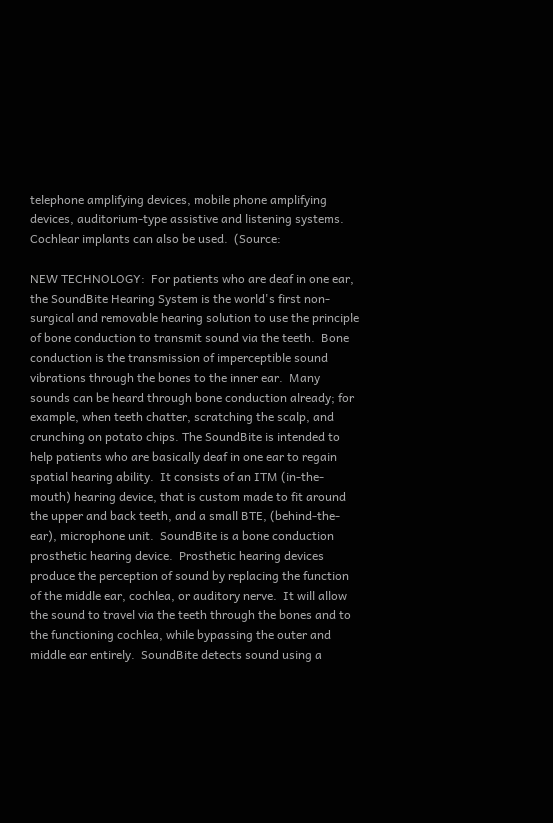telephone amplifying devices, mobile phone amplifying devices, auditorium-type assistive and listening systems.  Cochlear implants can also be used.  (Source:

NEW TECHNOLOGY:  For patients who are deaf in one ear, the SoundBite Hearing System is the world's first non-surgical and removable hearing solution to use the principle of bone conduction to transmit sound via the teeth.  Bone conduction is the transmission of imperceptible sound vibrations through the bones to the inner ear.  Many sounds can be heard through bone conduction already; for example, when teeth chatter, scratching the scalp, and crunching on potato chips. The SoundBite is intended to help patients who are basically deaf in one ear to regain spatial hearing ability.  It consists of an ITM (in-the-mouth) hearing device, that is custom made to fit around the upper and back teeth, and a small BTE, (behind-the-ear), microphone unit.  SoundBite is a bone conduction prosthetic hearing device.  Prosthetic hearing devices produce the perception of sound by replacing the function of the middle ear, cochlea, or auditory nerve.  It will allow the sound to travel via the teeth through the bones and to the functioning cochlea, while bypassing the outer and middle ear entirely.  SoundBite detects sound using a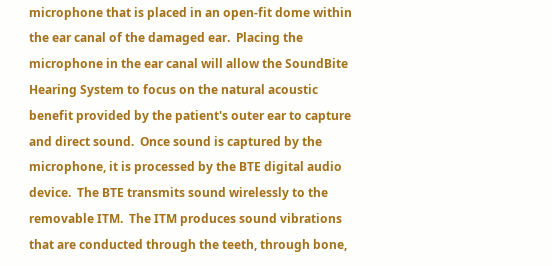microphone that is placed in an open-fit dome within the ear canal of the damaged ear.  Placing the microphone in the ear canal will allow the SoundBite Hearing System to focus on the natural acoustic benefit provided by the patient's outer ear to capture and direct sound.  Once sound is captured by the microphone, it is processed by the BTE digital audio device.  The BTE transmits sound wirelessly to the removable ITM.  The ITM produces sound vibrations that are conducted through the teeth, through bone,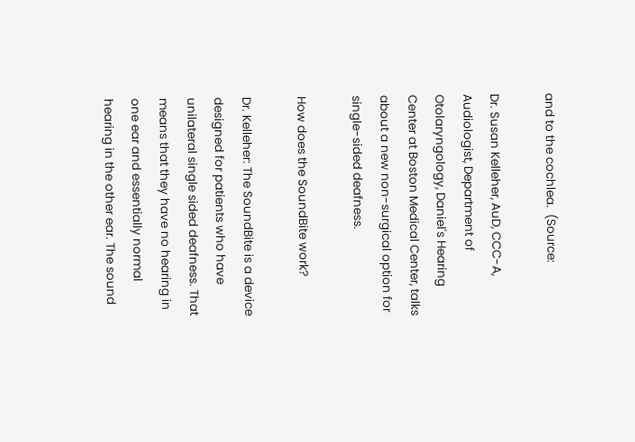and to the cochlea.  (Source:

Dr. Susan Kelleher, AuD, CCC-A, Audiologist, Department of Otolaryngology, Daniel's Hearing Center at Boston Medical Center, talks about a new non-surgical option for single-sided deafness.

How does the SoundBite work?

Dr. Kelleher: The SoundBite is a device designed for patients who have unilateral single sided deafness. That means that they have no hearing in one ear and essentially normal hearing in the other ear. The sound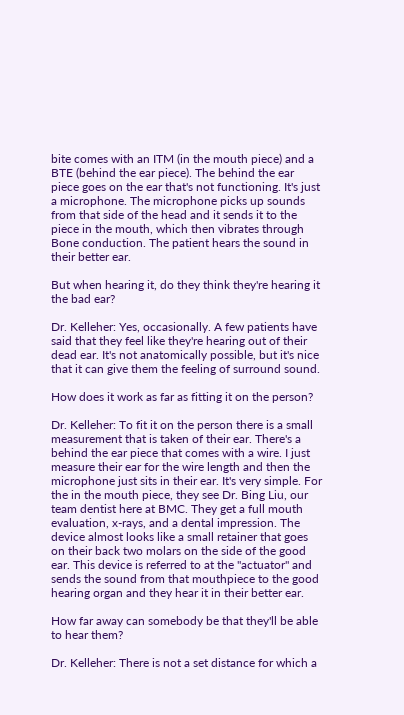bite comes with an ITM (in the mouth piece) and a BTE (behind the ear piece). The behind the ear piece goes on the ear that's not functioning. It's just a microphone. The microphone picks up sounds from that side of the head and it sends it to the piece in the mouth, which then vibrates through Bone conduction. The patient hears the sound in their better ear.

But when hearing it, do they think they're hearing it the bad ear?

Dr. Kelleher: Yes, occasionally. A few patients have said that they feel like they're hearing out of their dead ear. It's not anatomically possible, but it's nice that it can give them the feeling of surround sound.

How does it work as far as fitting it on the person?

Dr. Kelleher: To fit it on the person there is a small measurement that is taken of their ear. There's a behind the ear piece that comes with a wire. I just measure their ear for the wire length and then the microphone just sits in their ear. It's very simple. For the in the mouth piece, they see Dr. Bing Liu, our team dentist here at BMC. They get a full mouth evaluation, x-rays, and a dental impression. The device almost looks like a small retainer that goes on their back two molars on the side of the good ear. This device is referred to at the "actuator" and sends the sound from that mouthpiece to the good hearing organ and they hear it in their better ear.

How far away can somebody be that they'll be able to hear them?

Dr. Kelleher: There is not a set distance for which a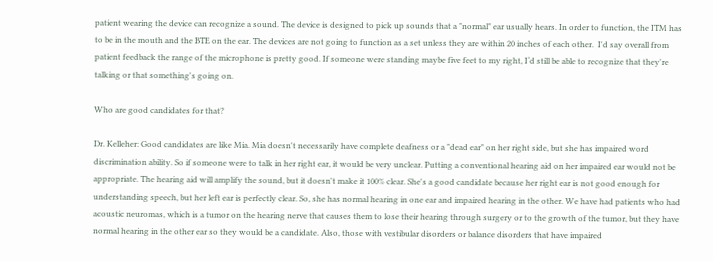patient wearing the device can recognize a sound. The device is designed to pick up sounds that a "normal" ear usually hears. In order to function, the ITM has to be in the mouth and the BTE on the ear. The devices are not going to function as a set unless they are within 20 inches of each other.  I'd say overall from patient feedback the range of the microphone is pretty good. If someone were standing maybe five feet to my right, I‘d still be able to recognize that they're talking or that something's going on.

Who are good candidates for that?

Dr. Kelleher: Good candidates are like Mia. Mia doesn't necessarily have complete deafness or a "dead ear" on her right side, but she has impaired word discrimination ability. So if someone were to talk in her right ear, it would be very unclear. Putting a conventional hearing aid on her impaired ear would not be appropriate. The hearing aid will amplify the sound, but it doesn't make it 100% clear. She's a good candidate because her right ear is not good enough for understanding speech, but her left ear is perfectly clear. So, she has normal hearing in one ear and impaired hearing in the other. We have had patients who had acoustic neuromas, which is a tumor on the hearing nerve that causes them to lose their hearing through surgery or to the growth of the tumor, but they have normal hearing in the other ear so they would be a candidate. Also, those with vestibular disorders or balance disorders that have impaired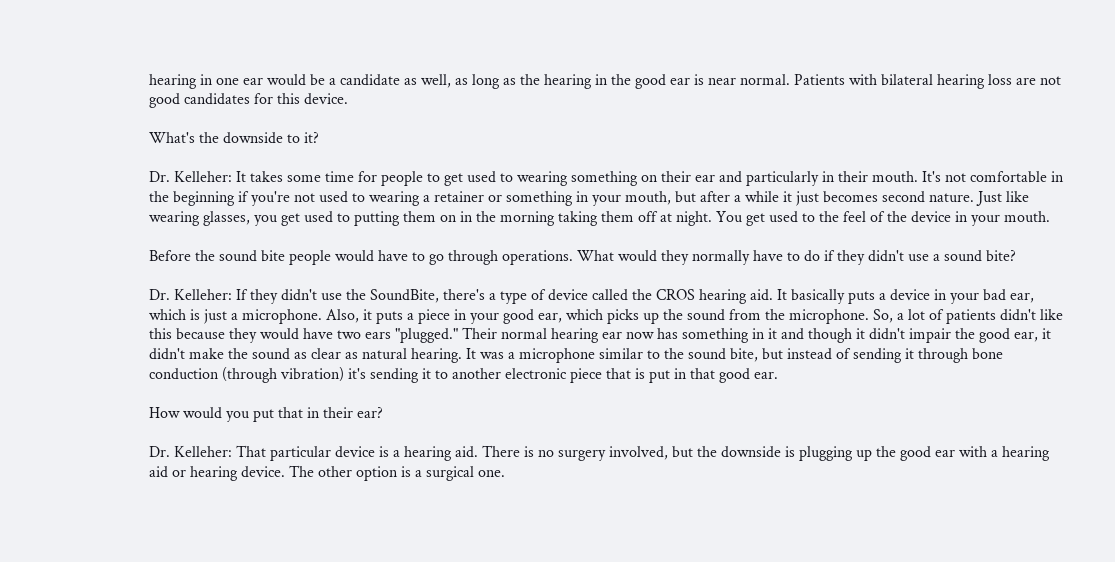hearing in one ear would be a candidate as well, as long as the hearing in the good ear is near normal. Patients with bilateral hearing loss are not good candidates for this device.

What's the downside to it?

Dr. Kelleher: It takes some time for people to get used to wearing something on their ear and particularly in their mouth. It's not comfortable in the beginning if you're not used to wearing a retainer or something in your mouth, but after a while it just becomes second nature. Just like wearing glasses, you get used to putting them on in the morning taking them off at night. You get used to the feel of the device in your mouth.

Before the sound bite people would have to go through operations. What would they normally have to do if they didn't use a sound bite?

Dr. Kelleher: If they didn't use the SoundBite, there's a type of device called the CROS hearing aid. It basically puts a device in your bad ear, which is just a microphone. Also, it puts a piece in your good ear, which picks up the sound from the microphone. So, a lot of patients didn't like this because they would have two ears "plugged." Their normal hearing ear now has something in it and though it didn't impair the good ear, it didn't make the sound as clear as natural hearing. It was a microphone similar to the sound bite, but instead of sending it through bone conduction (through vibration) it's sending it to another electronic piece that is put in that good ear.

How would you put that in their ear?

Dr. Kelleher: That particular device is a hearing aid. There is no surgery involved, but the downside is plugging up the good ear with a hearing aid or hearing device. The other option is a surgical one.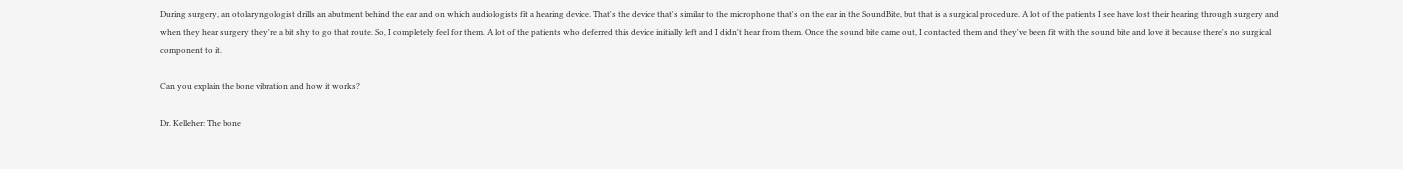During surgery, an otolaryngologist drills an abutment behind the ear and on which audiologists fit a hearing device. That's the device that's similar to the microphone that's on the ear in the SoundBite, but that is a surgical procedure. A lot of the patients I see have lost their hearing through surgery and when they hear surgery they're a bit shy to go that route. So, I completely feel for them. A lot of the patients who deferred this device initially left and I didn't hear from them. Once the sound bite came out, I contacted them and they've been fit with the sound bite and love it because there's no surgical component to it.

Can you explain the bone vibration and how it works?

Dr. Kelleher: The bone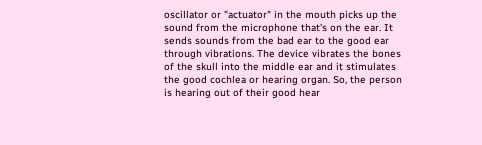oscillator or "actuator" in the mouth picks up the sound from the microphone that's on the ear. It sends sounds from the bad ear to the good ear through vibrations. The device vibrates the bones of the skull into the middle ear and it stimulates the good cochlea or hearing organ. So, the person is hearing out of their good hear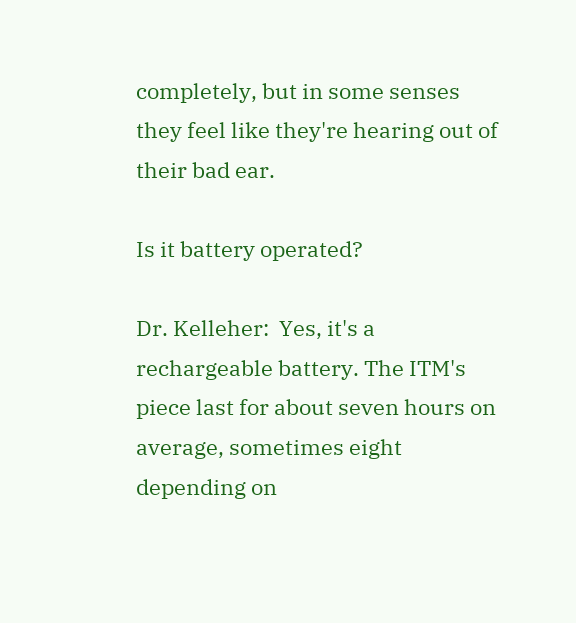completely, but in some senses they feel like they're hearing out of their bad ear.

Is it battery operated?

Dr. Kelleher:  Yes, it's a rechargeable battery. The ITM's piece last for about seven hours on average, sometimes eight depending on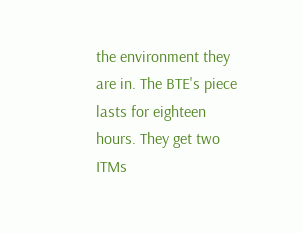the environment they are in. The BTE's piece lasts for eighteen hours. They get two ITMs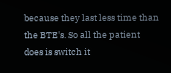because they last less time than the BTE's. So all the patient does is switch it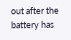out after the battery has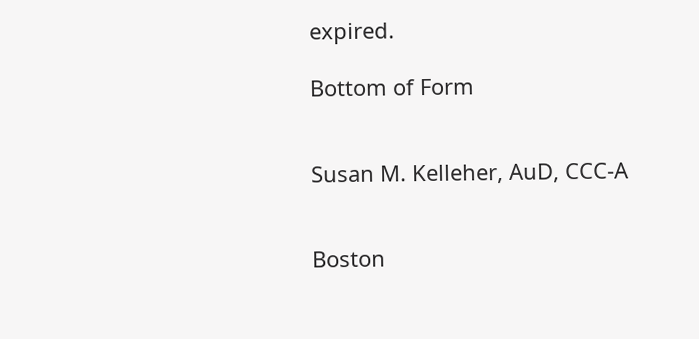expired.

Bottom of Form


Susan M. Kelleher, AuD, CCC-A


Boston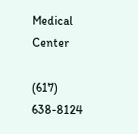Medical Center

(617) 638-8124